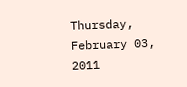Thursday, February 03, 2011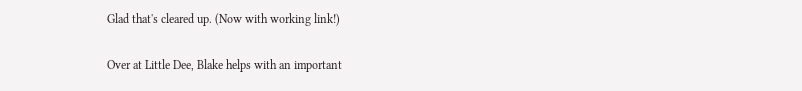Glad that's cleared up. (Now with working link!)

Over at Little Dee, Blake helps with an important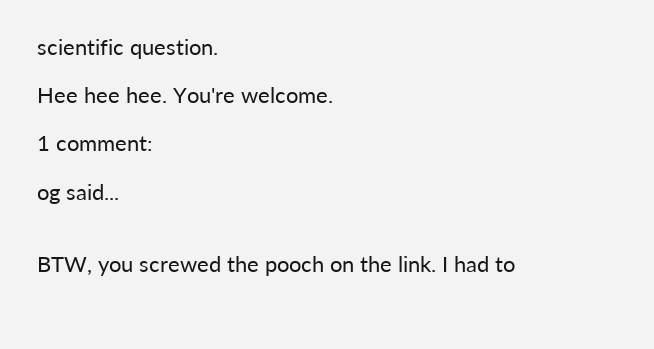scientific question.

Hee hee hee. You're welcome.

1 comment:

og said...


BTW, you screwed the pooch on the link. I had to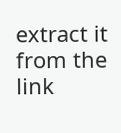extract it from the link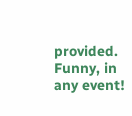provided. Funny, in any event!